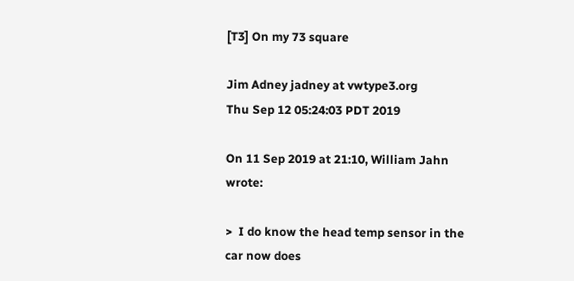[T3] On my 73 square

Jim Adney jadney at vwtype3.org
Thu Sep 12 05:24:03 PDT 2019

On 11 Sep 2019 at 21:10, William Jahn wrote:

>  I do know the head temp sensor in the car now does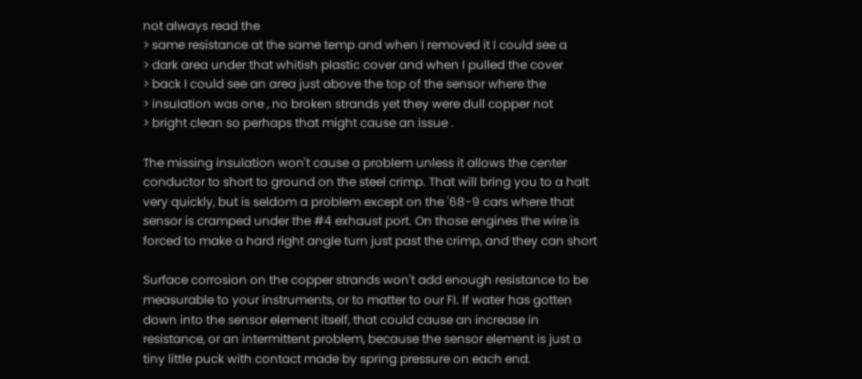not always read the
> same resistance at the same temp and when I removed it I could see a
> dark area under that whitish plastic cover and when I pulled the cover
> back I could see an area just above the top of the sensor where the
> insulation was one , no broken strands yet they were dull copper not
> bright clean so perhaps that might cause an issue .

The missing insulation won't cause a problem unless it allows the center
conductor to short to ground on the steel crimp. That will bring you to a halt
very quickly, but is seldom a problem except on the '68-9 cars where that
sensor is cramped under the #4 exhaust port. On those engines the wire is
forced to make a hard right angle turn just past the crimp, and they can short

Surface corrosion on the copper strands won't add enough resistance to be
measurable to your instruments, or to matter to our FI. If water has gotten
down into the sensor element itself, that could cause an increase in
resistance, or an intermittent problem, because the sensor element is just a
tiny little puck with contact made by spring pressure on each end.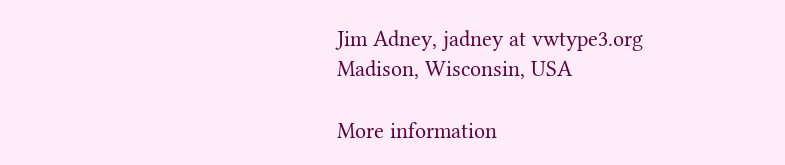Jim Adney, jadney at vwtype3.org
Madison, Wisconsin, USA

More information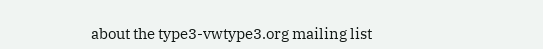about the type3-vwtype3.org mailing list